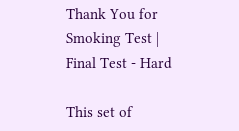Thank You for Smoking Test | Final Test - Hard

This set of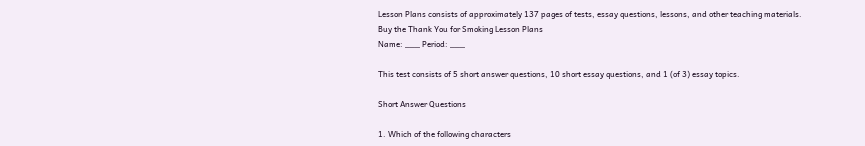Lesson Plans consists of approximately 137 pages of tests, essay questions, lessons, and other teaching materials.
Buy the Thank You for Smoking Lesson Plans
Name: ___ Period: ___

This test consists of 5 short answer questions, 10 short essay questions, and 1 (of 3) essay topics.

Short Answer Questions

1. Which of the following characters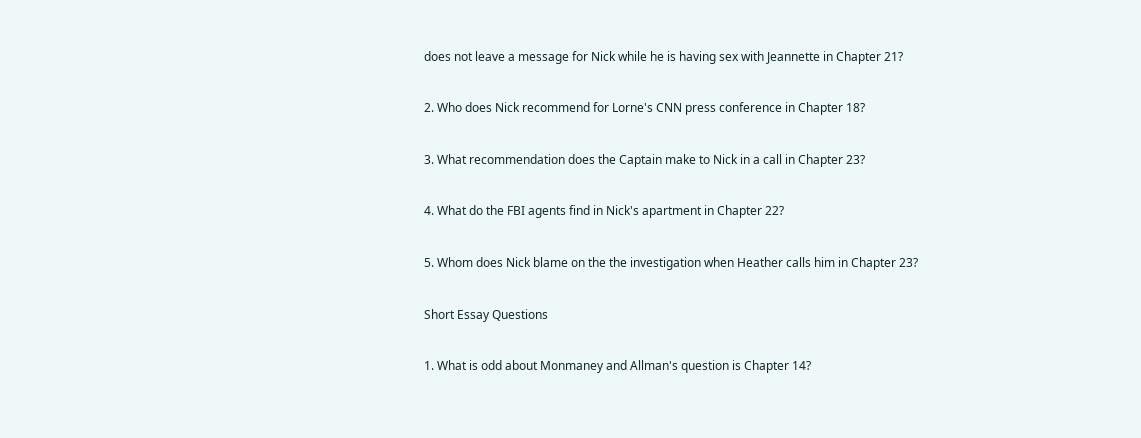does not leave a message for Nick while he is having sex with Jeannette in Chapter 21?

2. Who does Nick recommend for Lorne's CNN press conference in Chapter 18?

3. What recommendation does the Captain make to Nick in a call in Chapter 23?

4. What do the FBI agents find in Nick's apartment in Chapter 22?

5. Whom does Nick blame on the the investigation when Heather calls him in Chapter 23?

Short Essay Questions

1. What is odd about Monmaney and Allman's question is Chapter 14?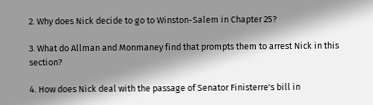2. Why does Nick decide to go to Winston-Salem in Chapter 25?

3. What do Allman and Monmaney find that prompts them to arrest Nick in this section?

4. How does Nick deal with the passage of Senator Finisterre's bill in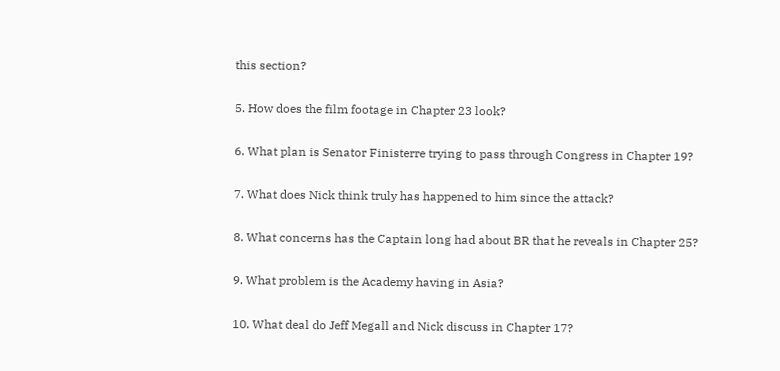this section?

5. How does the film footage in Chapter 23 look?

6. What plan is Senator Finisterre trying to pass through Congress in Chapter 19?

7. What does Nick think truly has happened to him since the attack?

8. What concerns has the Captain long had about BR that he reveals in Chapter 25?

9. What problem is the Academy having in Asia?

10. What deal do Jeff Megall and Nick discuss in Chapter 17?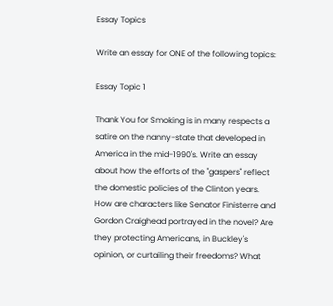Essay Topics

Write an essay for ONE of the following topics:

Essay Topic 1

Thank You for Smoking is in many respects a satire on the nanny-state that developed in America in the mid-1990's. Write an essay about how the efforts of the "gaspers" reflect the domestic policies of the Clinton years. How are characters like Senator Finisterre and Gordon Craighead portrayed in the novel? Are they protecting Americans, in Buckley's opinion, or curtailing their freedoms? What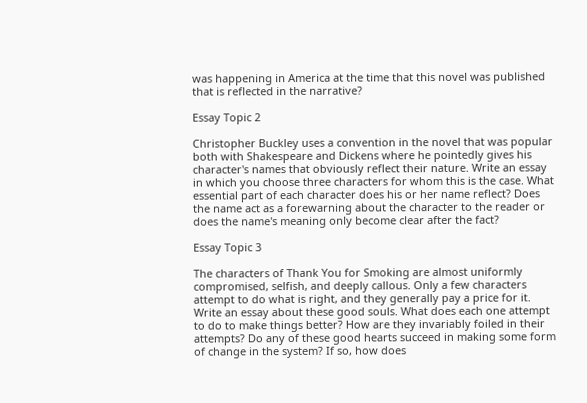was happening in America at the time that this novel was published that is reflected in the narrative?

Essay Topic 2

Christopher Buckley uses a convention in the novel that was popular both with Shakespeare and Dickens where he pointedly gives his character's names that obviously reflect their nature. Write an essay in which you choose three characters for whom this is the case. What essential part of each character does his or her name reflect? Does the name act as a forewarning about the character to the reader or does the name's meaning only become clear after the fact?

Essay Topic 3

The characters of Thank You for Smoking are almost uniformly compromised, selfish, and deeply callous. Only a few characters attempt to do what is right, and they generally pay a price for it. Write an essay about these good souls. What does each one attempt to do to make things better? How are they invariably foiled in their attempts? Do any of these good hearts succeed in making some form of change in the system? If so, how does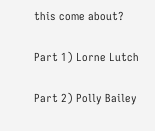this come about?

Part 1) Lorne Lutch

Part 2) Polly Bailey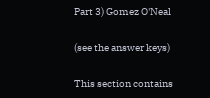Part 3) Gomez O'Neal

(see the answer keys)

This section contains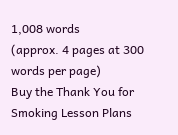1,008 words
(approx. 4 pages at 300 words per page)
Buy the Thank You for Smoking Lesson Plans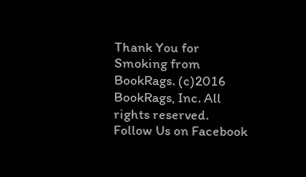Thank You for Smoking from BookRags. (c)2016 BookRags, Inc. All rights reserved.
Follow Us on Facebook